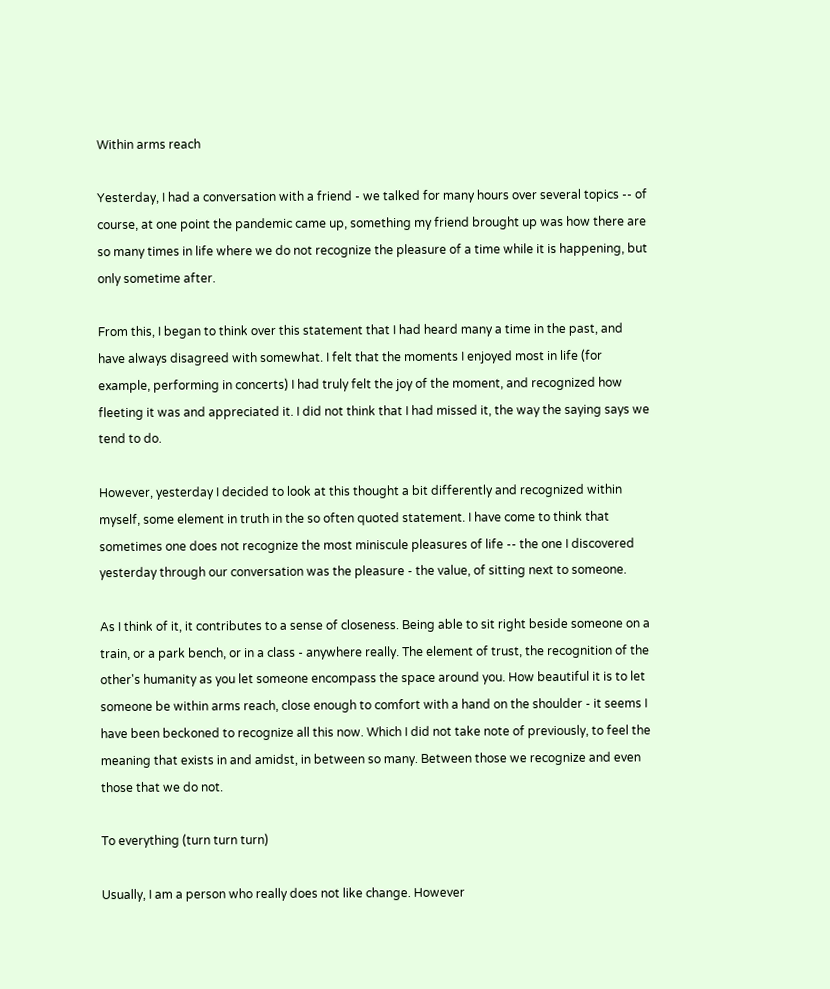Within arms reach

Yesterday, I had a conversation with a friend - we talked for many hours over several topics -- of course, at one point the pandemic came up, something my friend brought up was how there are so many times in life where we do not recognize the pleasure of a time while it is happening, but only sometime after.

From this, I began to think over this statement that I had heard many a time in the past, and have always disagreed with somewhat. I felt that the moments I enjoyed most in life (for example, performing in concerts) I had truly felt the joy of the moment, and recognized how fleeting it was and appreciated it. I did not think that I had missed it, the way the saying says we tend to do.

However, yesterday I decided to look at this thought a bit differently and recognized within myself, some element in truth in the so often quoted statement. I have come to think that sometimes one does not recognize the most miniscule pleasures of life -- the one I discovered yesterday through our conversation was the pleasure - the value, of sitting next to someone.

As I think of it, it contributes to a sense of closeness. Being able to sit right beside someone on a train, or a park bench, or in a class - anywhere really. The element of trust, the recognition of the other's humanity as you let someone encompass the space around you. How beautiful it is to let someone be within arms reach, close enough to comfort with a hand on the shoulder - it seems I have been beckoned to recognize all this now. Which I did not take note of previously, to feel the meaning that exists in and amidst, in between so many. Between those we recognize and even those that we do not.

To everything (turn turn turn)

Usually, I am a person who really does not like change. However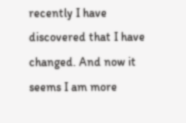recently I have discovered that I have changed. And now it seems I am more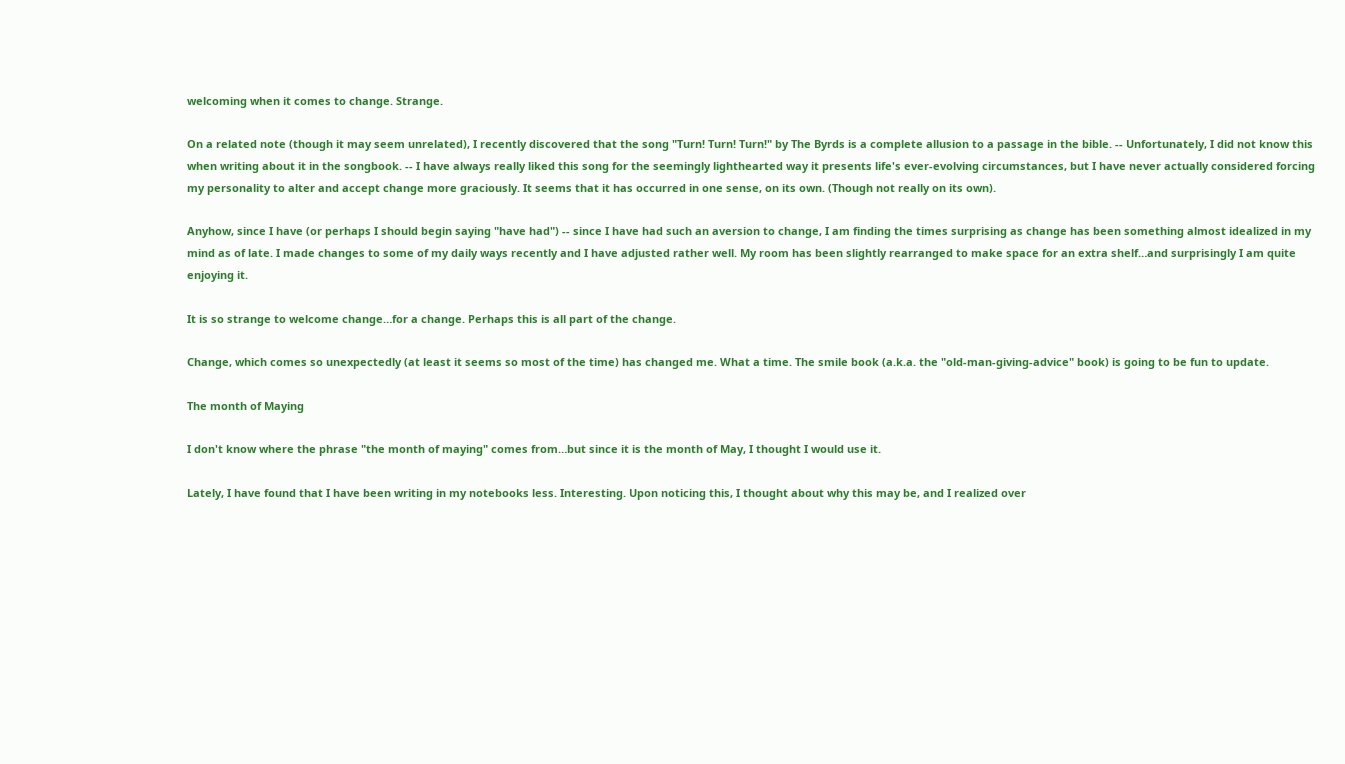welcoming when it comes to change. Strange.

On a related note (though it may seem unrelated), I recently discovered that the song "Turn! Turn! Turn!" by The Byrds is a complete allusion to a passage in the bible. -- Unfortunately, I did not know this when writing about it in the songbook. -- I have always really liked this song for the seemingly lighthearted way it presents life's ever-evolving circumstances, but I have never actually considered forcing my personality to alter and accept change more graciously. It seems that it has occurred in one sense, on its own. (Though not really on its own).

Anyhow, since I have (or perhaps I should begin saying "have had") -- since I have had such an aversion to change, I am finding the times surprising as change has been something almost idealized in my mind as of late. I made changes to some of my daily ways recently and I have adjusted rather well. My room has been slightly rearranged to make space for an extra shelf…and surprisingly I am quite enjoying it.

It is so strange to welcome change…for a change. Perhaps this is all part of the change.

Change, which comes so unexpectedly (at least it seems so most of the time) has changed me. What a time. The smile book (a.k.a. the "old-man-giving-advice" book) is going to be fun to update.

The month of Maying

I don't know where the phrase "the month of maying" comes from…but since it is the month of May, I thought I would use it.

Lately, I have found that I have been writing in my notebooks less. Interesting. Upon noticing this, I thought about why this may be, and I realized over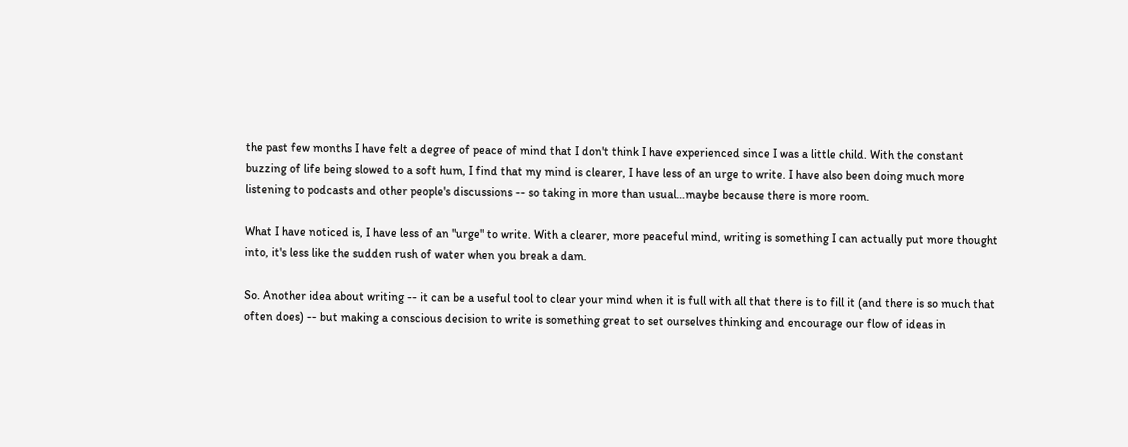the past few months I have felt a degree of peace of mind that I don't think I have experienced since I was a little child. With the constant buzzing of life being slowed to a soft hum, I find that my mind is clearer, I have less of an urge to write. I have also been doing much more listening to podcasts and other people's discussions -- so taking in more than usual…maybe because there is more room.

What I have noticed is, I have less of an "urge" to write. With a clearer, more peaceful mind, writing is something I can actually put more thought into, it's less like the sudden rush of water when you break a dam.

So. Another idea about writing -- it can be a useful tool to clear your mind when it is full with all that there is to fill it (and there is so much that often does) -- but making a conscious decision to write is something great to set ourselves thinking and encourage our flow of ideas in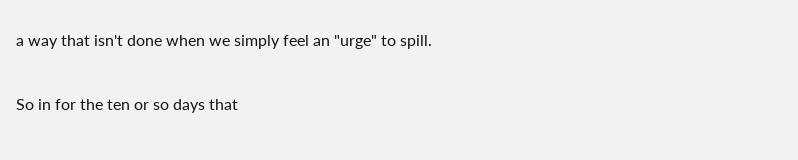a way that isn't done when we simply feel an "urge" to spill.

So in for the ten or so days that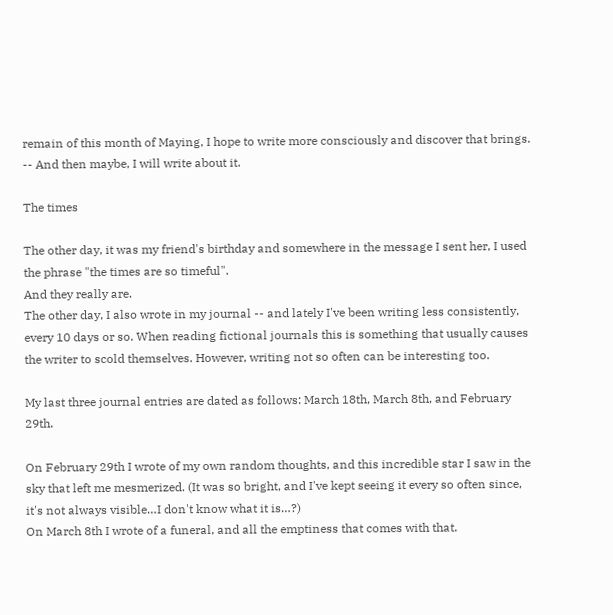remain of this month of Maying, I hope to write more consciously and discover that brings. -- And then maybe, I will write about it.

The times

The other day, it was my friend's birthday and somewhere in the message I sent her, I used the phrase "the times are so timeful".
And they really are.
The other day, I also wrote in my journal -- and lately I've been writing less consistently, every 10 days or so. When reading fictional journals this is something that usually causes the writer to scold themselves. However, writing not so often can be interesting too.

My last three journal entries are dated as follows: March 18th, March 8th, and February 29th.

On February 29th I wrote of my own random thoughts, and this incredible star I saw in the sky that left me mesmerized. (It was so bright, and I've kept seeing it every so often since, it's not always visible…I don't know what it is…?)
On March 8th I wrote of a funeral, and all the emptiness that comes with that.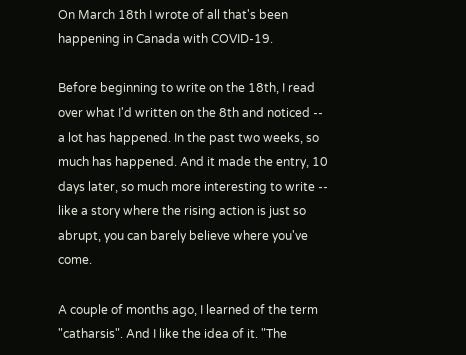On March 18th I wrote of all that's been happening in Canada with COVID-19.

Before beginning to write on the 18th, I read over what I'd written on the 8th and noticed -- a lot has happened. In the past two weeks, so much has happened. And it made the entry, 10 days later, so much more interesting to write -- like a story where the rising action is just so abrupt, you can barely believe where you've come.

A couple of months ago, I learned of the term "catharsis". And I like the idea of it. "The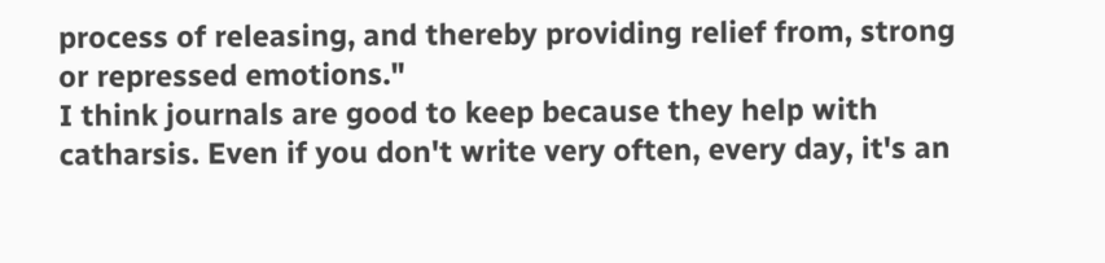process of releasing, and thereby providing relief from, strong or repressed emotions."
I think journals are good to keep because they help with catharsis. Even if you don't write very often, every day, it's an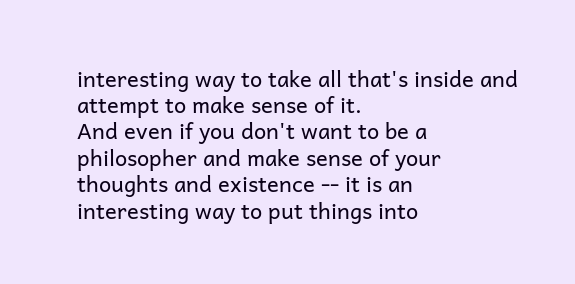interesting way to take all that's inside and attempt to make sense of it.
And even if you don't want to be a philosopher and make sense of your thoughts and existence -- it is an interesting way to put things into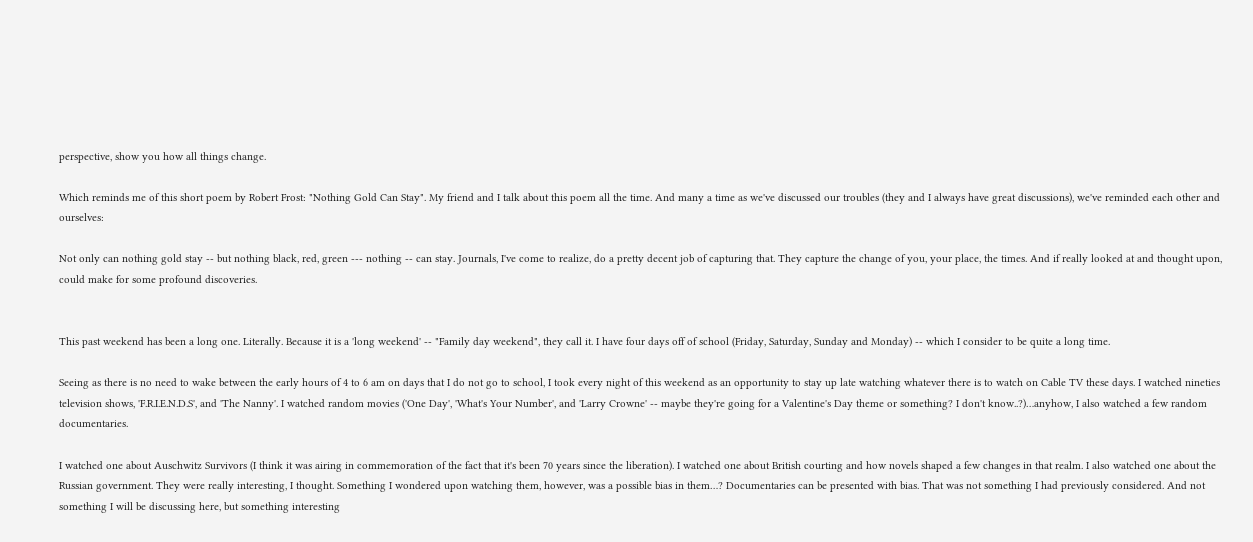perspective, show you how all things change.

Which reminds me of this short poem by Robert Frost: "Nothing Gold Can Stay". My friend and I talk about this poem all the time. And many a time as we've discussed our troubles (they and I always have great discussions), we've reminded each other and ourselves:

Not only can nothing gold stay -- but nothing black, red, green --- nothing -- can stay. Journals, I've come to realize, do a pretty decent job of capturing that. They capture the change of you, your place, the times. And if really looked at and thought upon, could make for some profound discoveries.


This past weekend has been a long one. Literally. Because it is a 'long weekend' -- "Family day weekend", they call it. I have four days off of school (Friday, Saturday, Sunday and Monday) -- which I consider to be quite a long time.

Seeing as there is no need to wake between the early hours of 4 to 6 am on days that I do not go to school, I took every night of this weekend as an opportunity to stay up late watching whatever there is to watch on Cable TV these days. I watched nineties television shows, 'F.R.I.E.N.D.S', and 'The Nanny'. I watched random movies ('One Day', 'What's Your Number', and 'Larry Crowne' -- maybe they're going for a Valentine's Day theme or something? I don't know..?)…anyhow, I also watched a few random documentaries.

I watched one about Auschwitz Survivors (I think it was airing in commemoration of the fact that it's been 70 years since the liberation). I watched one about British courting and how novels shaped a few changes in that realm. I also watched one about the Russian government. They were really interesting, I thought. Something I wondered upon watching them, however, was a possible bias in them…? Documentaries can be presented with bias. That was not something I had previously considered. And not something I will be discussing here, but something interesting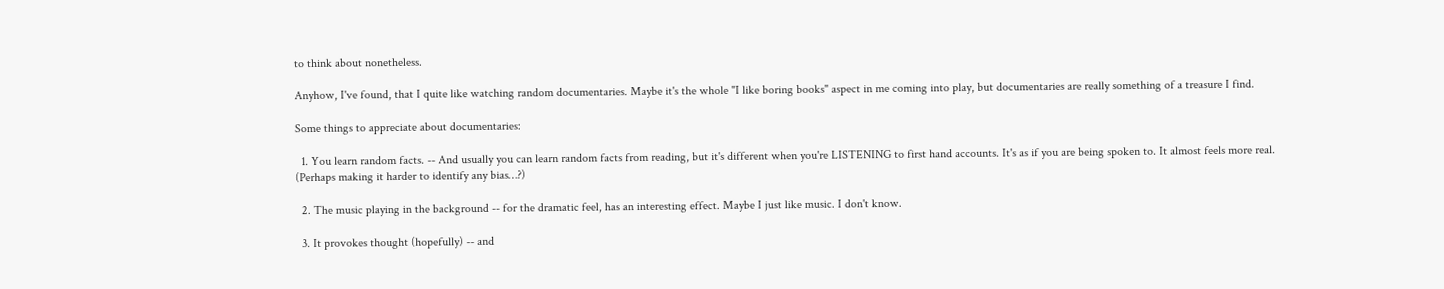to think about nonetheless.

Anyhow, I've found, that I quite like watching random documentaries. Maybe it's the whole "I like boring books" aspect in me coming into play, but documentaries are really something of a treasure I find.

Some things to appreciate about documentaries:

  1. You learn random facts. -- And usually you can learn random facts from reading, but it's different when you're LISTENING to first hand accounts. It's as if you are being spoken to. It almost feels more real. (Perhaps making it harder to identify any bias…?)

  2. The music playing in the background -- for the dramatic feel, has an interesting effect. Maybe I just like music. I don't know.

  3. It provokes thought (hopefully) -- and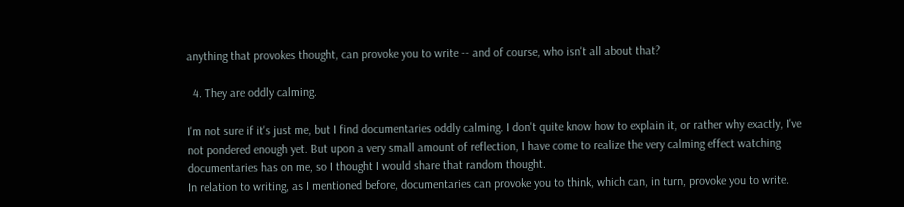anything that provokes thought, can provoke you to write -- and of course, who isn't all about that?

  4. They are oddly calming.

I'm not sure if it's just me, but I find documentaries oddly calming. I don't quite know how to explain it, or rather why exactly, I've not pondered enough yet. But upon a very small amount of reflection, I have come to realize the very calming effect watching documentaries has on me, so I thought I would share that random thought.
In relation to writing, as I mentioned before, documentaries can provoke you to think, which can, in turn, provoke you to write.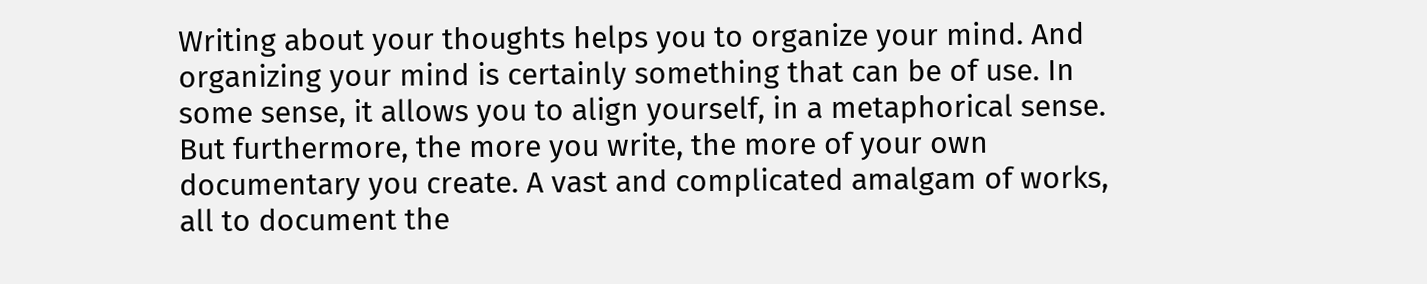Writing about your thoughts helps you to organize your mind. And organizing your mind is certainly something that can be of use. In some sense, it allows you to align yourself, in a metaphorical sense. But furthermore, the more you write, the more of your own documentary you create. A vast and complicated amalgam of works, all to document the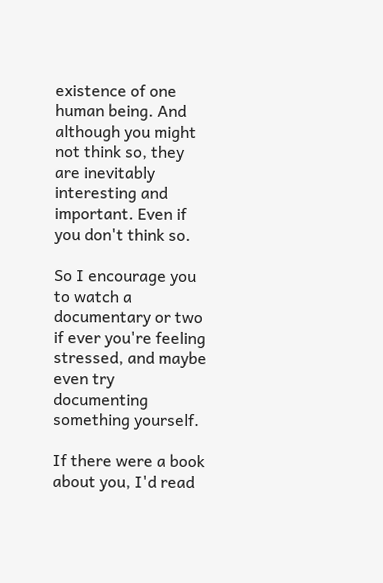existence of one human being. And although you might not think so, they are inevitably interesting and important. Even if you don't think so.

So I encourage you to watch a documentary or two if ever you're feeling stressed, and maybe even try documenting something yourself.

If there were a book about you, I'd read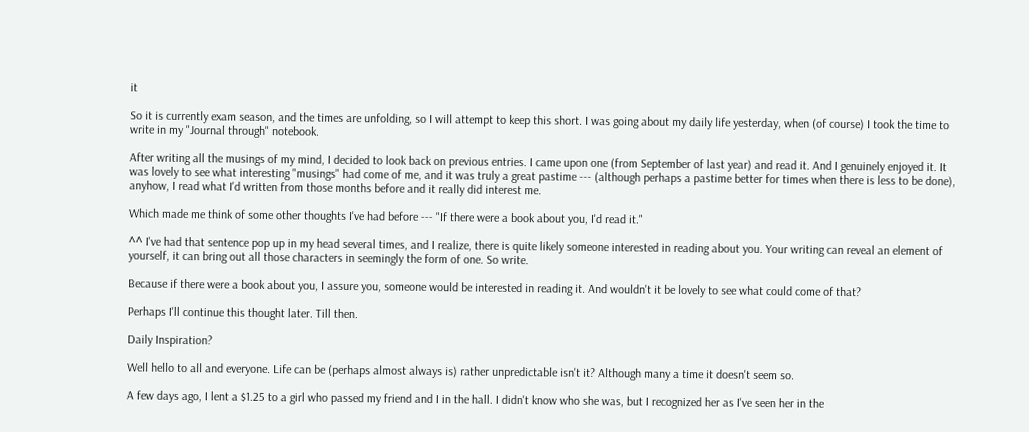it

So it is currently exam season, and the times are unfolding, so I will attempt to keep this short. I was going about my daily life yesterday, when (of course) I took the time to write in my "Journal through" notebook.

After writing all the musings of my mind, I decided to look back on previous entries. I came upon one (from September of last year) and read it. And I genuinely enjoyed it. It was lovely to see what interesting "musings" had come of me, and it was truly a great pastime --- (although perhaps a pastime better for times when there is less to be done), anyhow, I read what I'd written from those months before and it really did interest me.

Which made me think of some other thoughts I've had before --- "If there were a book about you, I'd read it."

^^ I've had that sentence pop up in my head several times, and I realize, there is quite likely someone interested in reading about you. Your writing can reveal an element of yourself, it can bring out all those characters in seemingly the form of one. So write.

Because if there were a book about you, I assure you, someone would be interested in reading it. And wouldn't it be lovely to see what could come of that?

Perhaps I'll continue this thought later. Till then.

Daily Inspiration?

Well hello to all and everyone. Life can be (perhaps almost always is) rather unpredictable isn't it? Although many a time it doesn't seem so.

A few days ago, I lent a $1.25 to a girl who passed my friend and I in the hall. I didn't know who she was, but I recognized her as I've seen her in the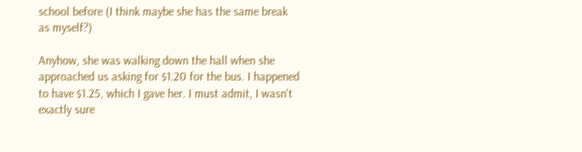school before (I think maybe she has the same break as myself?)

Anyhow, she was walking down the hall when she approached us asking for $1.20 for the bus. I happened to have $1.25, which I gave her. I must admit, I wasn't exactly sure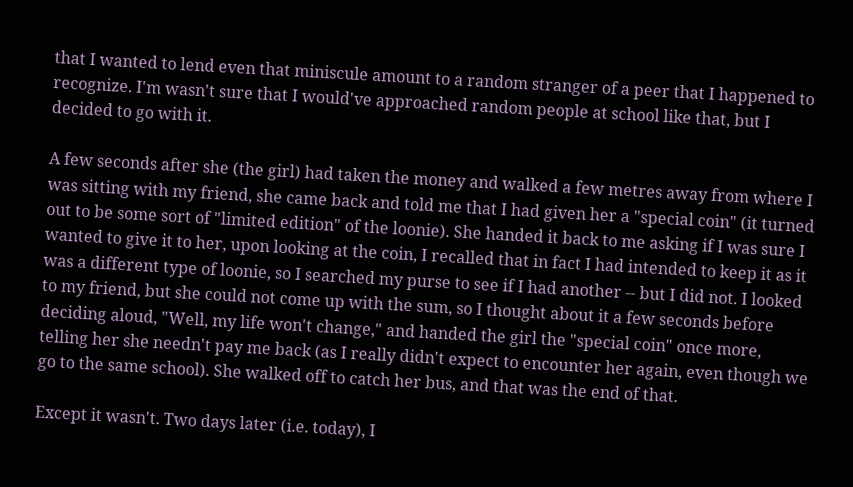that I wanted to lend even that miniscule amount to a random stranger of a peer that I happened to recognize. I'm wasn't sure that I would've approached random people at school like that, but I decided to go with it.

A few seconds after she (the girl) had taken the money and walked a few metres away from where I was sitting with my friend, she came back and told me that I had given her a "special coin" (it turned out to be some sort of "limited edition" of the loonie). She handed it back to me asking if I was sure I wanted to give it to her, upon looking at the coin, I recalled that in fact I had intended to keep it as it was a different type of loonie, so I searched my purse to see if I had another -- but I did not. I looked to my friend, but she could not come up with the sum, so I thought about it a few seconds before deciding aloud, "Well, my life won't change," and handed the girl the "special coin" once more, telling her she needn't pay me back (as I really didn't expect to encounter her again, even though we go to the same school). She walked off to catch her bus, and that was the end of that.

Except it wasn't. Two days later (i.e. today), I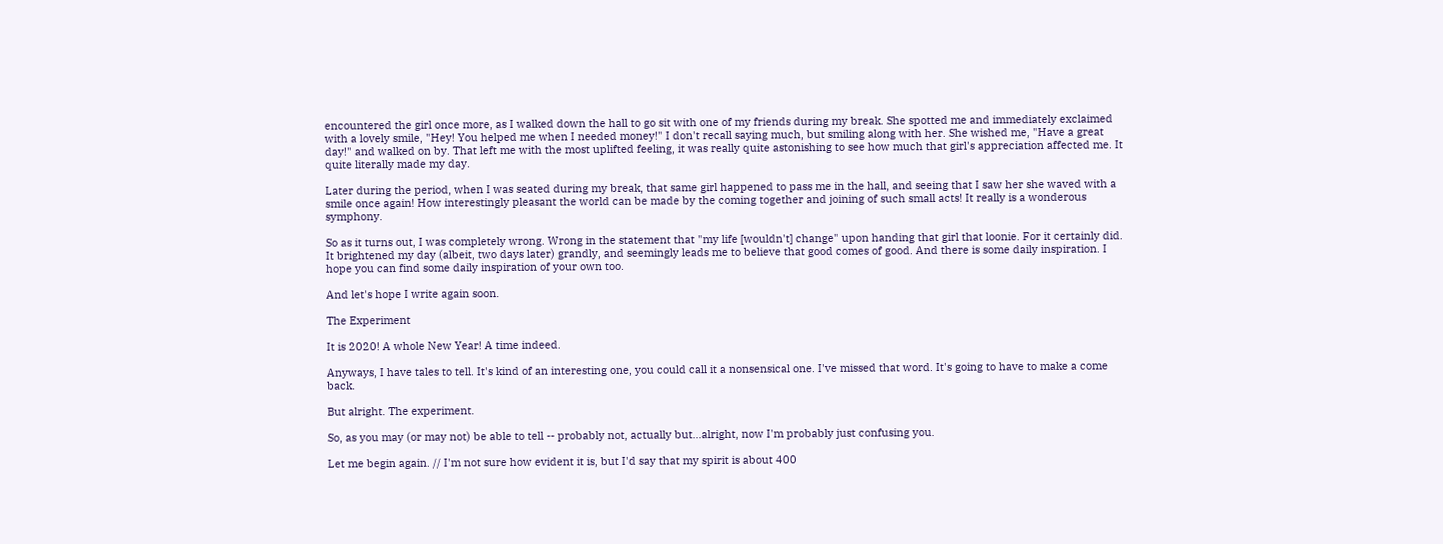encountered the girl once more, as I walked down the hall to go sit with one of my friends during my break. She spotted me and immediately exclaimed with a lovely smile, "Hey! You helped me when I needed money!" I don't recall saying much, but smiling along with her. She wished me, "Have a great day!" and walked on by. That left me with the most uplifted feeling, it was really quite astonishing to see how much that girl's appreciation affected me. It quite literally made my day.

Later during the period, when I was seated during my break, that same girl happened to pass me in the hall, and seeing that I saw her she waved with a smile once again! How interestingly pleasant the world can be made by the coming together and joining of such small acts! It really is a wonderous symphony.

So as it turns out, I was completely wrong. Wrong in the statement that "my life [wouldn't] change" upon handing that girl that loonie. For it certainly did. It brightened my day (albeit, two days later) grandly, and seemingly leads me to believe that good comes of good. And there is some daily inspiration. I hope you can find some daily inspiration of your own too.

And let's hope I write again soon.

The Experiment

It is 2020! A whole New Year! A time indeed.

Anyways, I have tales to tell. It's kind of an interesting one, you could call it a nonsensical one. I've missed that word. It's going to have to make a come back.

But alright. The experiment.

So, as you may (or may not) be able to tell -- probably not, actually but…alright, now I'm probably just confusing you.

Let me begin again. // I'm not sure how evident it is, but I'd say that my spirit is about 400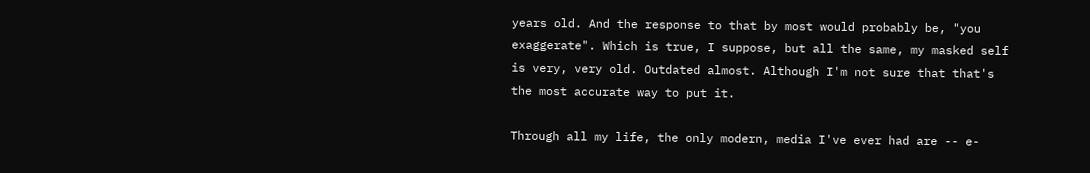years old. And the response to that by most would probably be, "you exaggerate". Which is true, I suppose, but all the same, my masked self is very, very old. Outdated almost. Although I'm not sure that that's the most accurate way to put it.

Through all my life, the only modern, media I've ever had are -- e-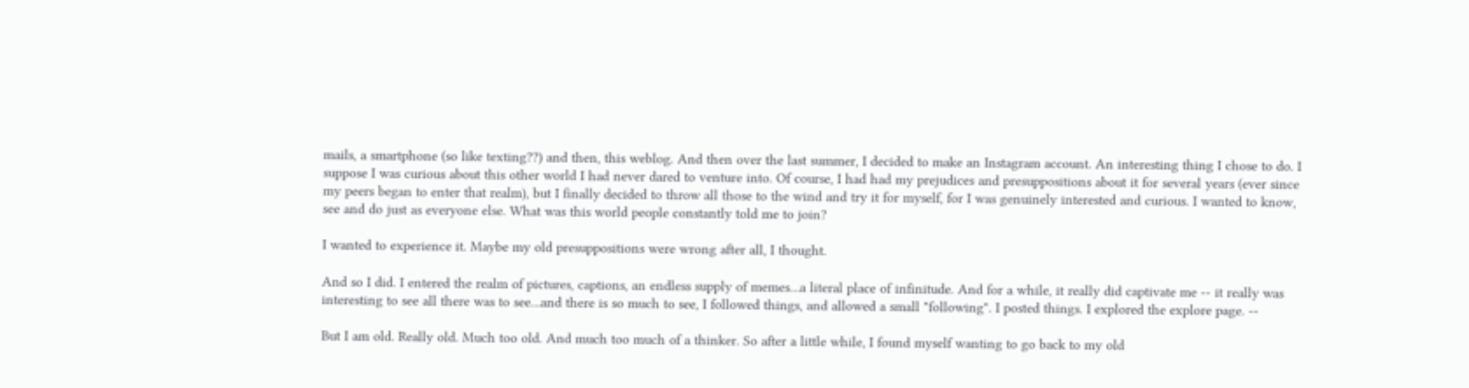mails, a smartphone (so like texting??) and then, this weblog. And then over the last summer, I decided to make an Instagram account. An interesting thing I chose to do. I suppose I was curious about this other world I had never dared to venture into. Of course, I had had my prejudices and presuppositions about it for several years (ever since my peers began to enter that realm), but I finally decided to throw all those to the wind and try it for myself, for I was genuinely interested and curious. I wanted to know, see and do just as everyone else. What was this world people constantly told me to join?

I wanted to experience it. Maybe my old presuppositions were wrong after all, I thought.

And so I did. I entered the realm of pictures, captions, an endless supply of memes…a literal place of infinitude. And for a while, it really did captivate me -- it really was interesting to see all there was to see…and there is so much to see, I followed things, and allowed a small "following". I posted things. I explored the explore page. --

But I am old. Really old. Much too old. And much too much of a thinker. So after a little while, I found myself wanting to go back to my old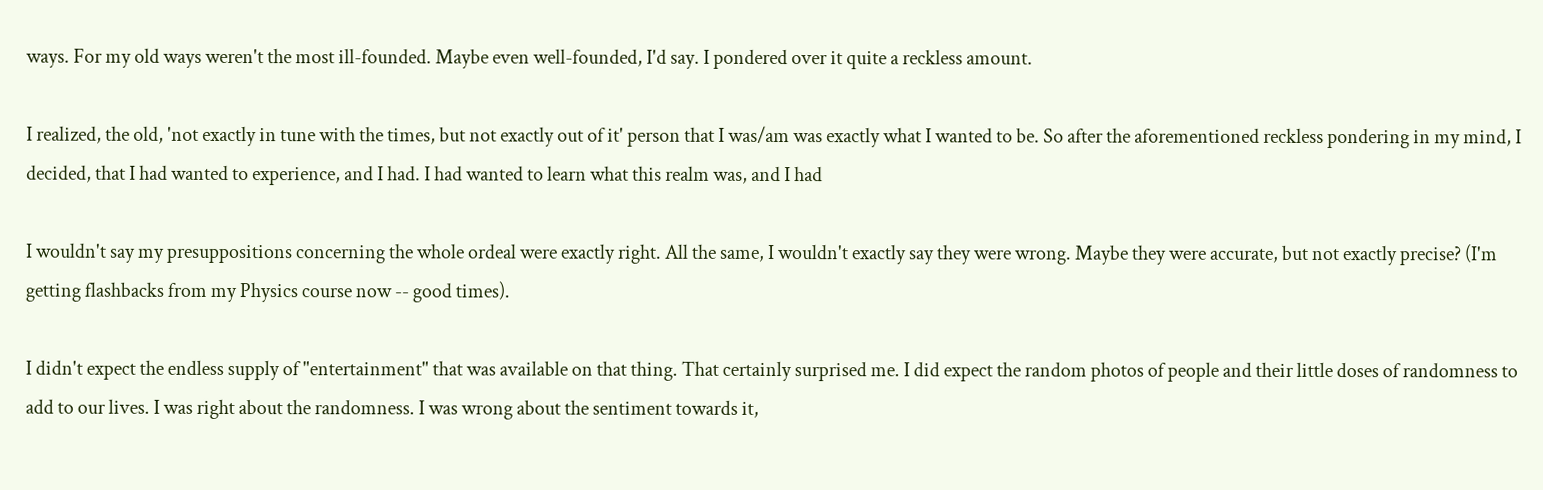ways. For my old ways weren't the most ill-founded. Maybe even well-founded, I'd say. I pondered over it quite a reckless amount.

I realized, the old, 'not exactly in tune with the times, but not exactly out of it' person that I was/am was exactly what I wanted to be. So after the aforementioned reckless pondering in my mind, I decided, that I had wanted to experience, and I had. I had wanted to learn what this realm was, and I had

I wouldn't say my presuppositions concerning the whole ordeal were exactly right. All the same, I wouldn't exactly say they were wrong. Maybe they were accurate, but not exactly precise? (I'm getting flashbacks from my Physics course now -- good times).

I didn't expect the endless supply of "entertainment" that was available on that thing. That certainly surprised me. I did expect the random photos of people and their little doses of randomness to add to our lives. I was right about the randomness. I was wrong about the sentiment towards it,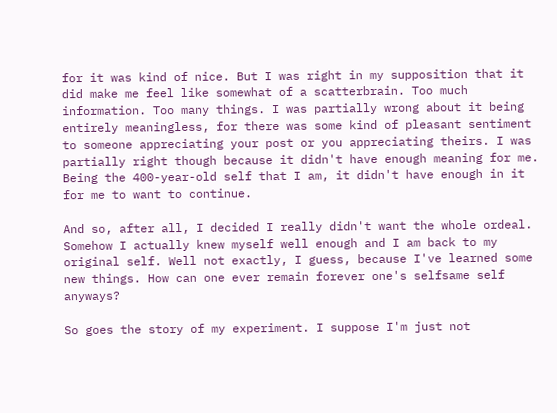for it was kind of nice. But I was right in my supposition that it did make me feel like somewhat of a scatterbrain. Too much information. Too many things. I was partially wrong about it being entirely meaningless, for there was some kind of pleasant sentiment to someone appreciating your post or you appreciating theirs. I was partially right though because it didn't have enough meaning for me. Being the 400-year-old self that I am, it didn't have enough in it for me to want to continue.

And so, after all, I decided I really didn't want the whole ordeal. Somehow I actually knew myself well enough and I am back to my original self. Well not exactly, I guess, because I've learned some new things. How can one ever remain forever one's selfsame self anyways?

So goes the story of my experiment. I suppose I'm just not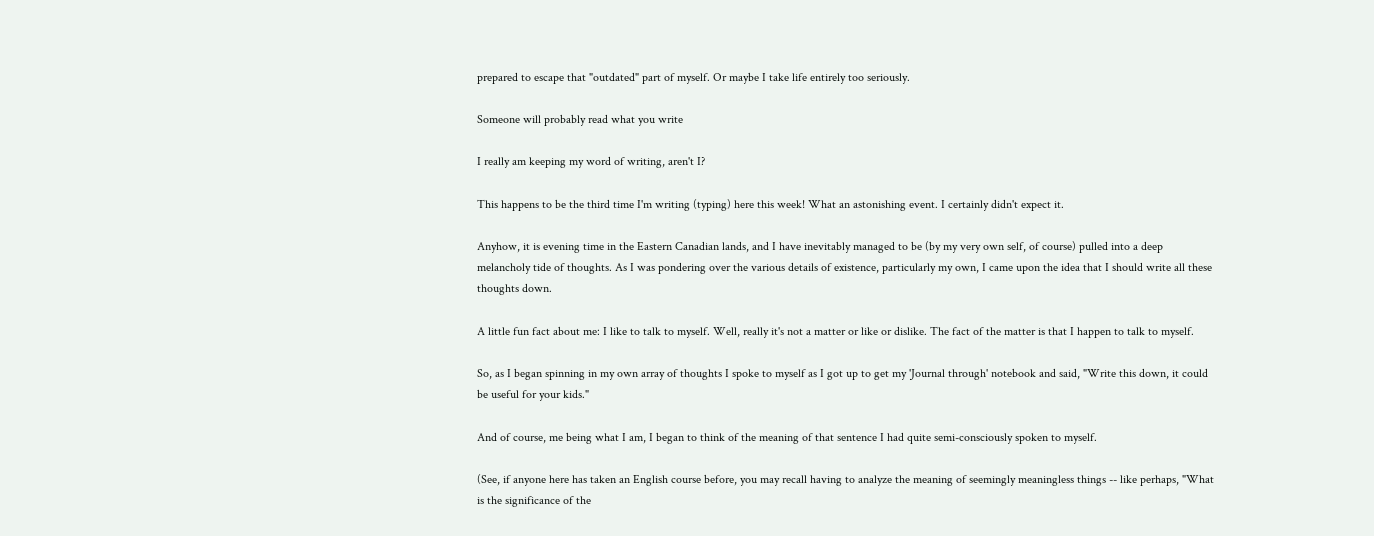prepared to escape that "outdated" part of myself. Or maybe I take life entirely too seriously.

Someone will probably read what you write

I really am keeping my word of writing, aren't I?

This happens to be the third time I'm writing (typing) here this week! What an astonishing event. I certainly didn't expect it.

Anyhow, it is evening time in the Eastern Canadian lands, and I have inevitably managed to be (by my very own self, of course) pulled into a deep melancholy tide of thoughts. As I was pondering over the various details of existence, particularly my own, I came upon the idea that I should write all these thoughts down.

A little fun fact about me: I like to talk to myself. Well, really it's not a matter or like or dislike. The fact of the matter is that I happen to talk to myself.

So, as I began spinning in my own array of thoughts I spoke to myself as I got up to get my 'Journal through' notebook and said, "Write this down, it could be useful for your kids."

And of course, me being what I am, I began to think of the meaning of that sentence I had quite semi-consciously spoken to myself.

(See, if anyone here has taken an English course before, you may recall having to analyze the meaning of seemingly meaningless things -- like perhaps, "What is the significance of the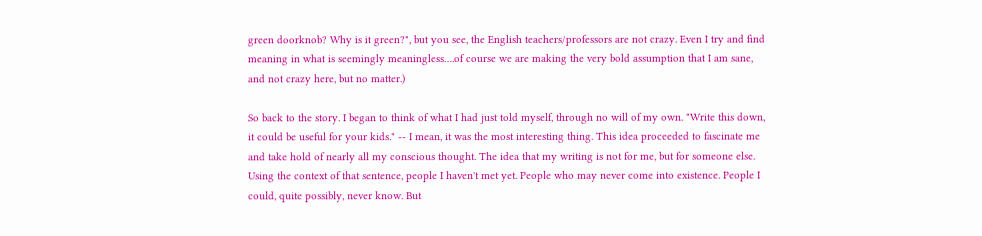green doorknob? Why is it green?", but you see, the English teachers/professors are not crazy. Even I try and find meaning in what is seemingly meaningless….of course we are making the very bold assumption that I am sane, and not crazy here, but no matter.)

So back to the story. I began to think of what I had just told myself, through no will of my own. "Write this down, it could be useful for your kids." -- I mean, it was the most interesting thing. This idea proceeded to fascinate me and take hold of nearly all my conscious thought. The idea that my writing is not for me, but for someone else. Using the context of that sentence, people I haven't met yet. People who may never come into existence. People I could, quite possibly, never know. But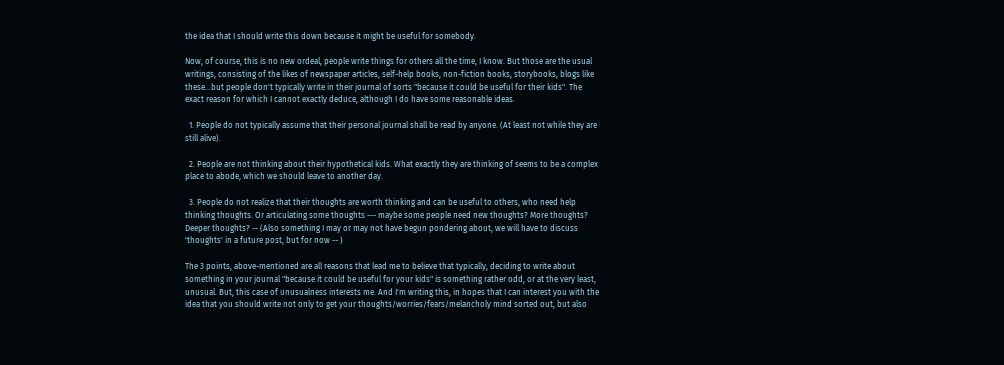the idea that I should write this down because it might be useful for somebody.

Now, of course, this is no new ordeal, people write things for others all the time, I know. But those are the usual writings, consisting of the likes of newspaper articles, self-help books, non-fiction books, storybooks, blogs like these…but people don't typically write in their journal of sorts "because it could be useful for their kids". The exact reason for which I cannot exactly deduce, although I do have some reasonable ideas.

  1. People do not typically assume that their personal journal shall be read by anyone. (At least not while they are still alive).

  2. People are not thinking about their hypothetical kids. What exactly they are thinking of seems to be a complex place to abode, which we should leave to another day.

  3. People do not realize that their thoughts are worth thinking and can be useful to others, who need help thinking thoughts. Or articulating some thoughts --- maybe some people need new thoughts? More thoughts? Deeper thoughts? -- (Also something I may or may not have begun pondering about, we will have to discuss 'thoughts' in a future post, but for now -- )

The 3 points, above-mentioned are all reasons that lead me to believe that typically, deciding to write about something in your journal "because it could be useful for your kids" is something rather odd, or at the very least, unusual. But, this case of unusualness interests me. And I'm writing this, in hopes that I can interest you with the idea that you should write not only to get your thoughts/worries/fears/melancholy mind sorted out, but also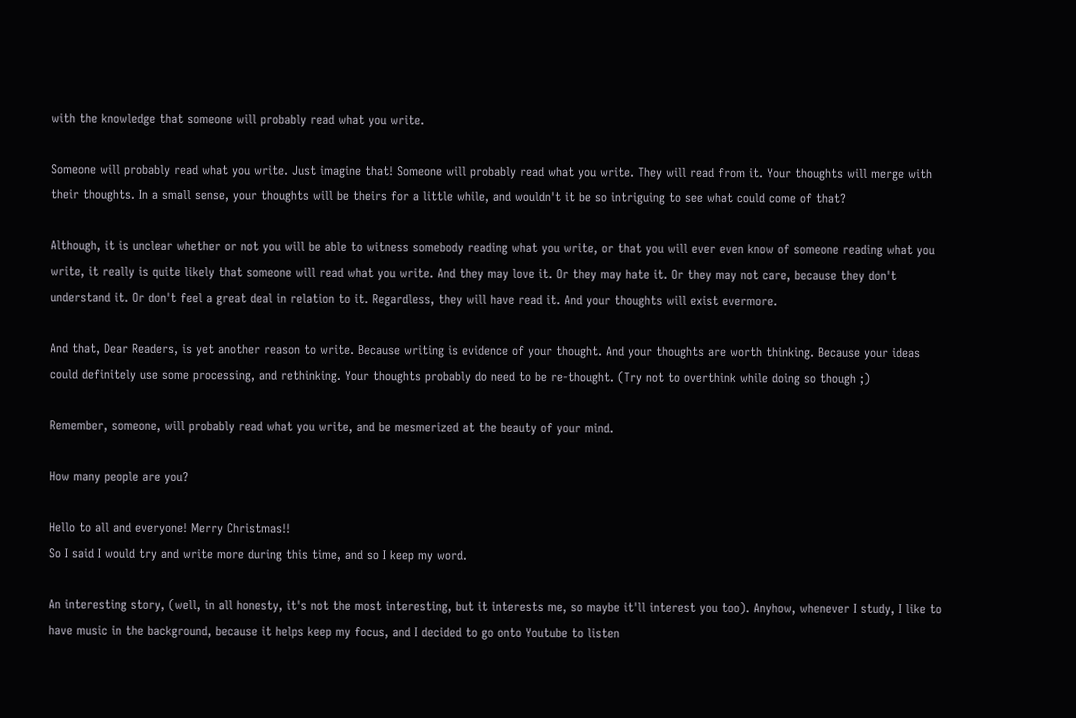with the knowledge that someone will probably read what you write.

Someone will probably read what you write. Just imagine that! Someone will probably read what you write. They will read from it. Your thoughts will merge with their thoughts. In a small sense, your thoughts will be theirs for a little while, and wouldn't it be so intriguing to see what could come of that?

Although, it is unclear whether or not you will be able to witness somebody reading what you write, or that you will ever even know of someone reading what you write, it really is quite likely that someone will read what you write. And they may love it. Or they may hate it. Or they may not care, because they don't understand it. Or don't feel a great deal in relation to it. Regardless, they will have read it. And your thoughts will exist evermore.

And that, Dear Readers, is yet another reason to write. Because writing is evidence of your thought. And your thoughts are worth thinking. Because your ideas could definitely use some processing, and rethinking. Your thoughts probably do need to be re-thought. (Try not to overthink while doing so though ;)

Remember, someone, will probably read what you write, and be mesmerized at the beauty of your mind.

How many people are you?

Hello to all and everyone! Merry Christmas!!
So I said I would try and write more during this time, and so I keep my word.

An interesting story, (well, in all honesty, it's not the most interesting, but it interests me, so maybe it'll interest you too). Anyhow, whenever I study, I like to have music in the background, because it helps keep my focus, and I decided to go onto Youtube to listen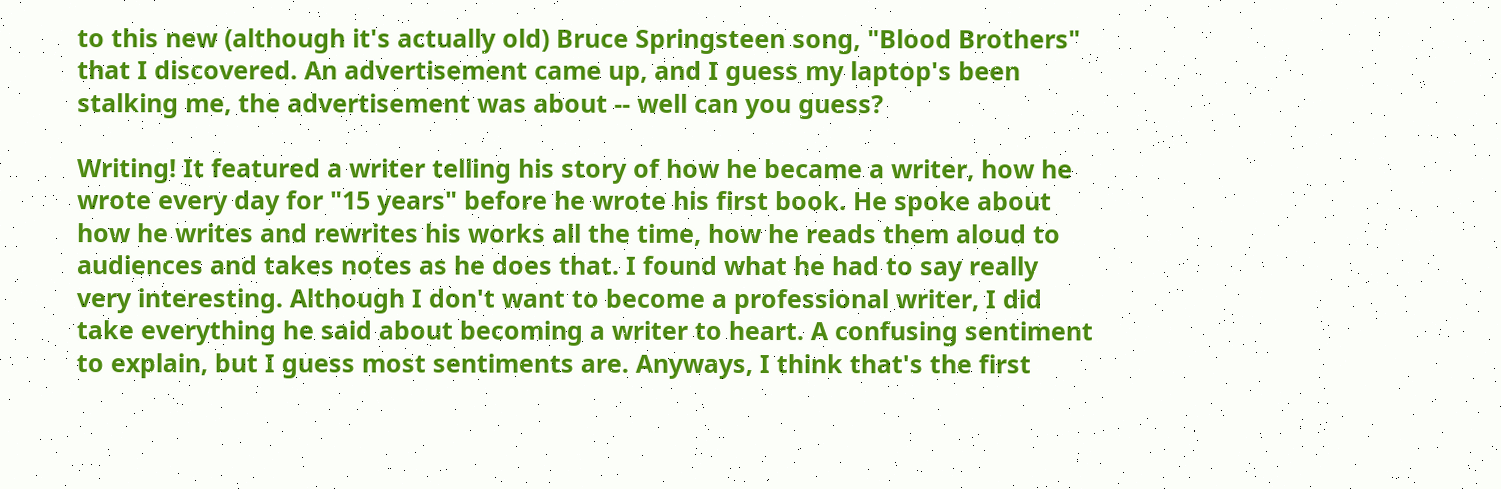to this new (although it's actually old) Bruce Springsteen song, "Blood Brothers" that I discovered. An advertisement came up, and I guess my laptop's been stalking me, the advertisement was about -- well can you guess?

Writing! It featured a writer telling his story of how he became a writer, how he wrote every day for "15 years" before he wrote his first book. He spoke about how he writes and rewrites his works all the time, how he reads them aloud to audiences and takes notes as he does that. I found what he had to say really very interesting. Although I don't want to become a professional writer, I did take everything he said about becoming a writer to heart. A confusing sentiment to explain, but I guess most sentiments are. Anyways, I think that's the first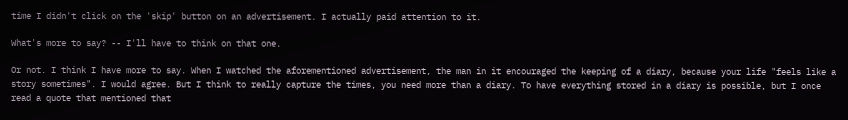time I didn't click on the 'skip' button on an advertisement. I actually paid attention to it.

What's more to say? -- I'll have to think on that one.

Or not. I think I have more to say. When I watched the aforementioned advertisement, the man in it encouraged the keeping of a diary, because your life "feels like a story sometimes". I would agree. But I think to really capture the times, you need more than a diary. To have everything stored in a diary is possible, but I once read a quote that mentioned that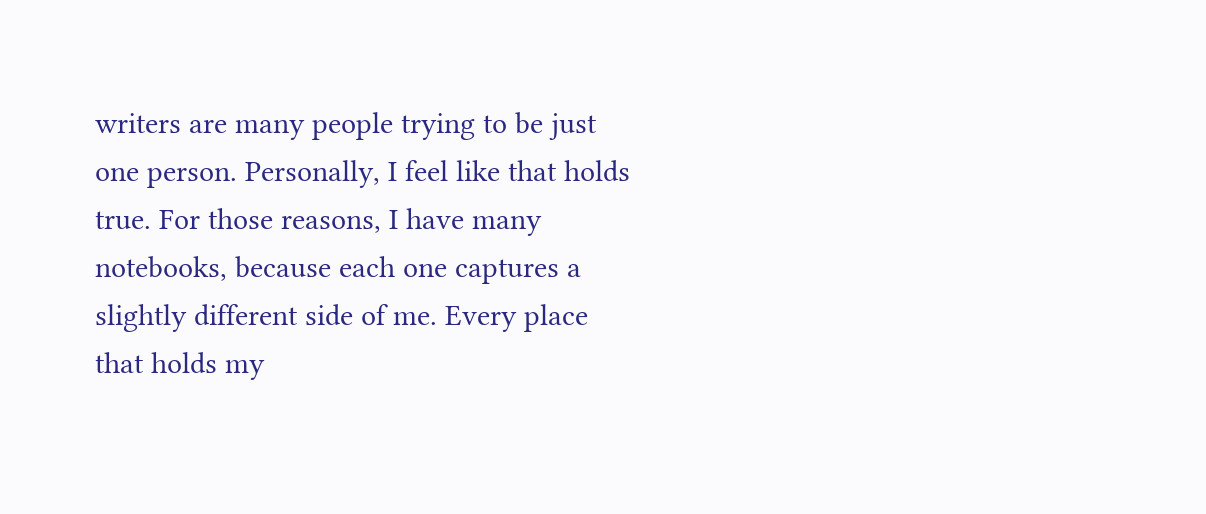writers are many people trying to be just one person. Personally, I feel like that holds true. For those reasons, I have many notebooks, because each one captures a slightly different side of me. Every place that holds my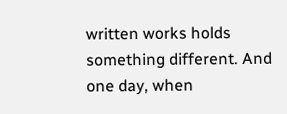written works holds something different. And one day, when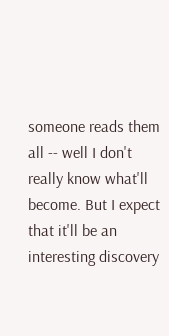someone reads them all -- well I don't really know what'll become. But I expect that it'll be an interesting discovery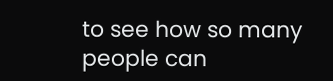to see how so many people can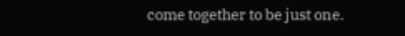come together to be just one.